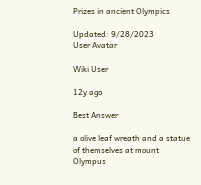Prizes in ancient Olympics

Updated: 9/28/2023
User Avatar

Wiki User

12y ago

Best Answer

a olive leaf wreath and a statue of themselves at mount Olympus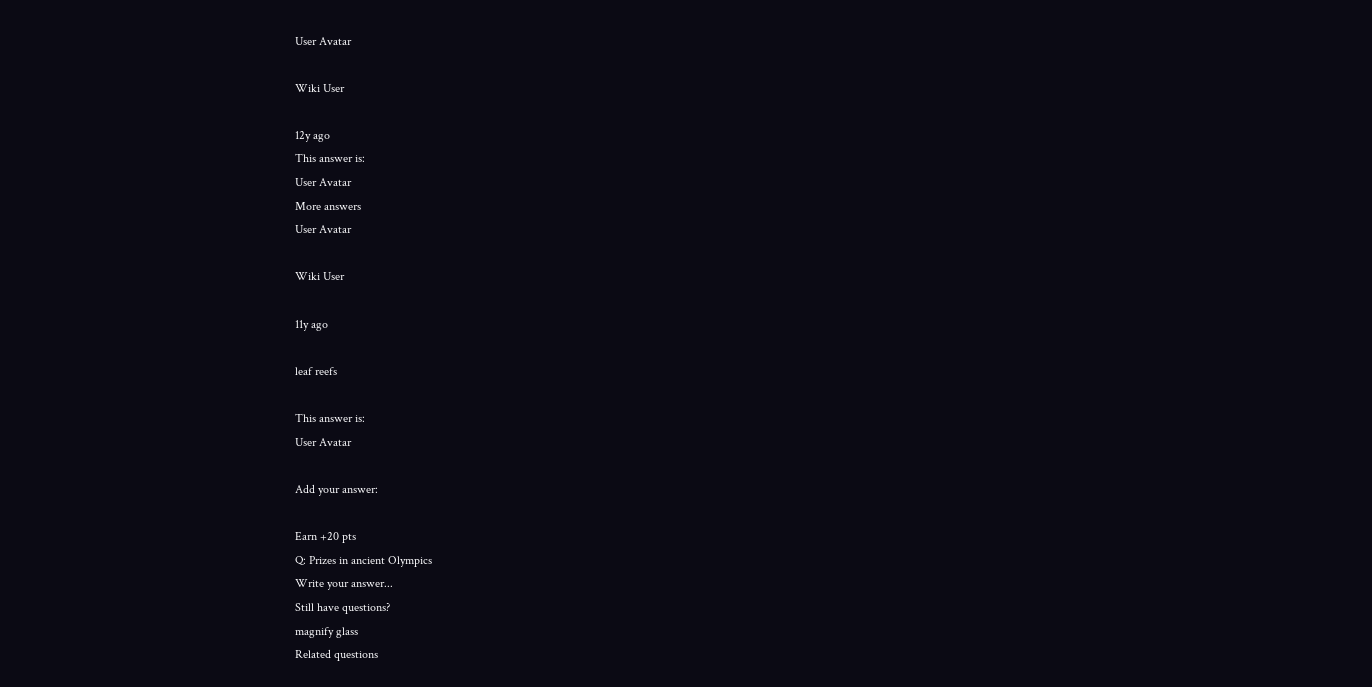User Avatar

Wiki User

12y ago
This answer is:
User Avatar
More answers
User Avatar

Wiki User

11y ago

leaf reefs

This answer is:
User Avatar

Add your answer:

Earn +20 pts
Q: Prizes in ancient Olympics
Write your answer...
Still have questions?
magnify glass
Related questions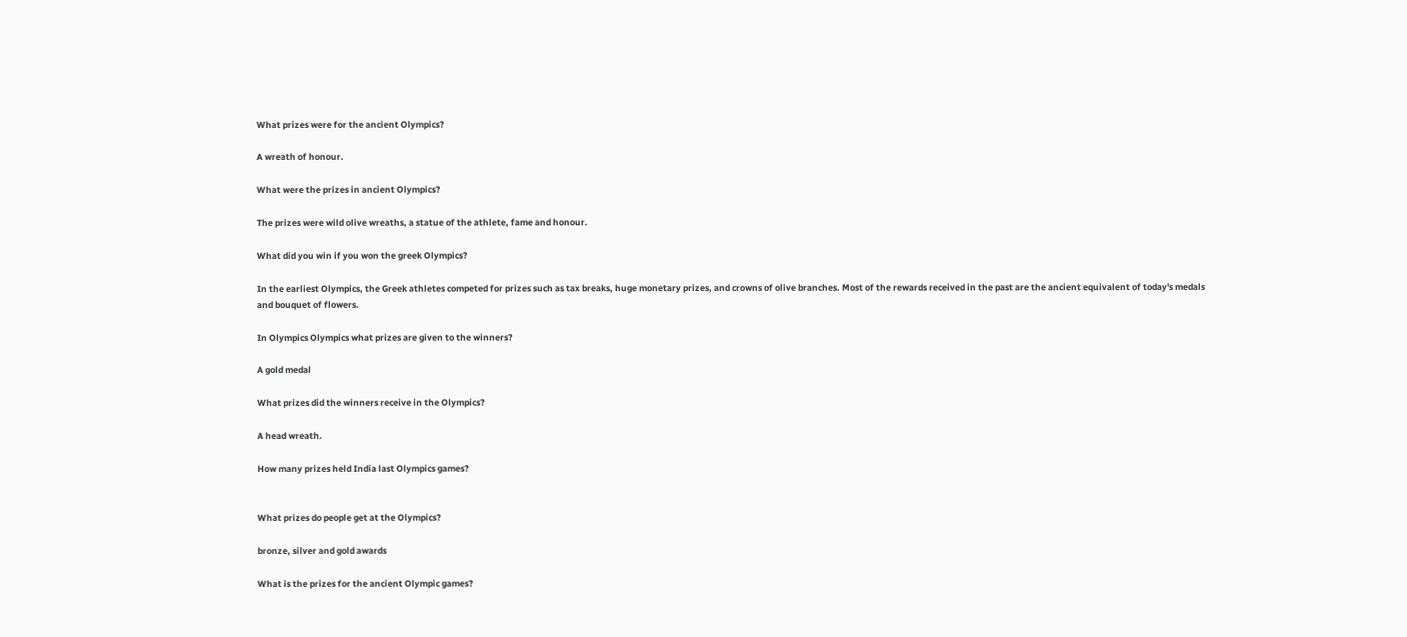What prizes were for the ancient Olympics?

A wreath of honour.

What were the prizes in ancient Olympics?

The prizes were wild olive wreaths, a statue of the athlete, fame and honour.

What did you win if you won the greek Olympics?

In the earliest Olympics, the Greek athletes competed for prizes such as tax breaks, huge monetary prizes, and crowns of olive branches. Most of the rewards received in the past are the ancient equivalent of today's medals and bouquet of flowers.

In Olympics Olympics what prizes are given to the winners?

A gold medal

What prizes did the winners receive in the Olympics?

A head wreath.

How many prizes held India last Olympics games?


What prizes do people get at the Olympics?

bronze, silver and gold awards

What is the prizes for the ancient Olympic games?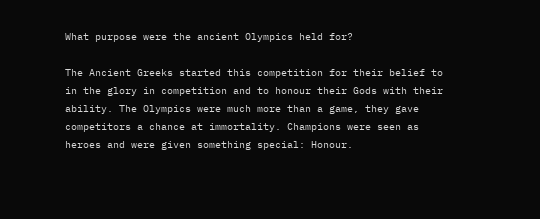What purpose were the ancient Olympics held for?

The Ancient Greeks started this competition for their belief to in the glory in competition and to honour their Gods with their ability. The Olympics were much more than a game, they gave competitors a chance at immortality. Champions were seen as heroes and were given something special: Honour.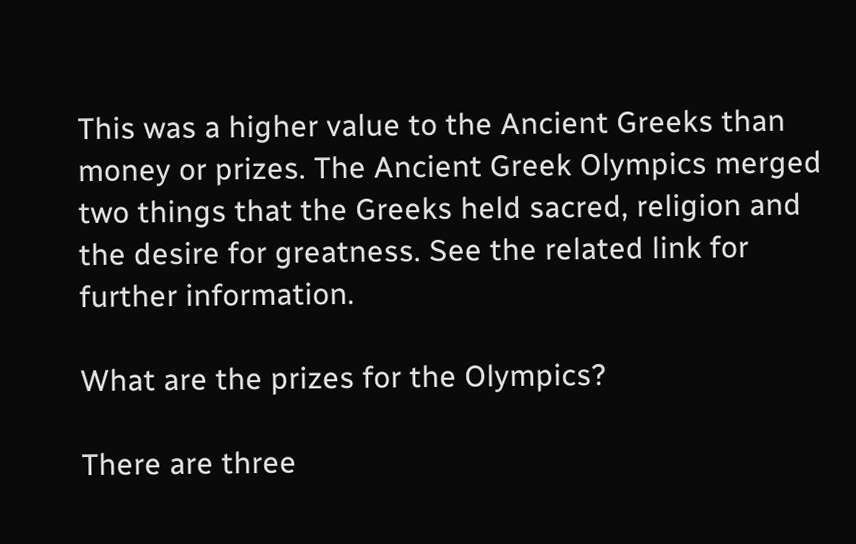This was a higher value to the Ancient Greeks than money or prizes. The Ancient Greek Olympics merged two things that the Greeks held sacred, religion and the desire for greatness. See the related link for further information.

What are the prizes for the Olympics?

There are three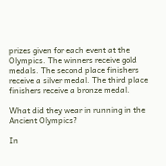prizes given for each event at the Olympics. The winners receive gold medals. The second place finishers receive a silver medal. The third place finishers receive a bronze medal.

What did they wear in running in the Ancient Olympics?

In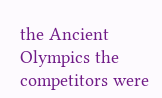the Ancient Olympics the competitors were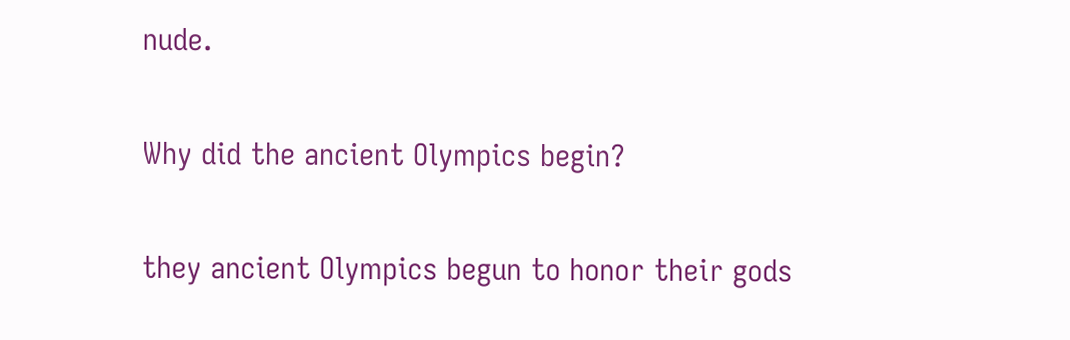nude.

Why did the ancient Olympics begin?

they ancient Olympics begun to honor their gods